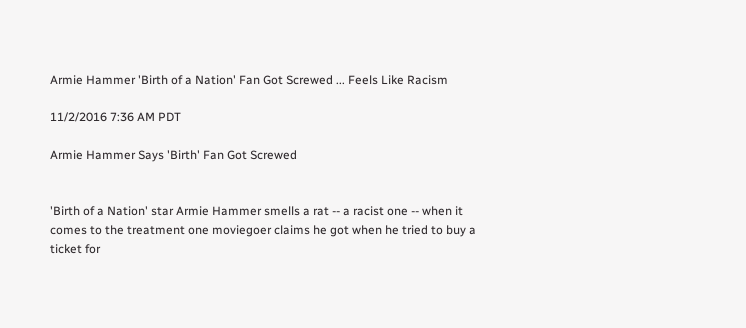Armie Hammer 'Birth of a Nation' Fan Got Screwed ... Feels Like Racism

11/2/2016 7:36 AM PDT

Armie Hammer Says 'Birth' Fan Got Screwed


'Birth of a Nation' star Armie Hammer smells a rat -- a racist one -- when it comes to the treatment one moviegoer claims he got when he tried to buy a ticket for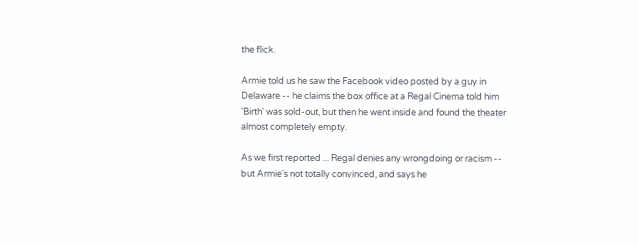the flick.

Armie told us he saw the Facebook video posted by a guy in Delaware -- he claims the box office at a Regal Cinema told him 'Birth' was sold-out, but then he went inside and found the theater almost completely empty.

As we first reported ... Regal denies any wrongdoing or racism -- but Armie's not totally convinced, and says he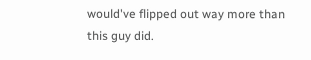would've flipped out way more than this guy did.